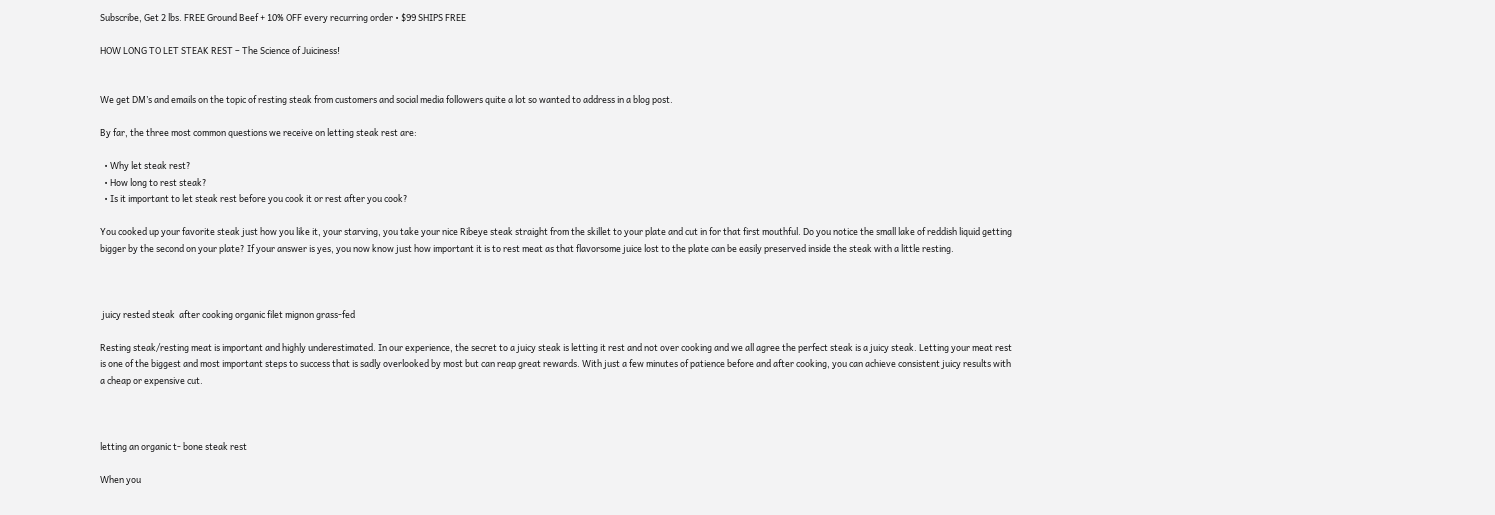Subscribe, Get 2 lbs. FREE Ground Beef + 10% OFF every recurring order • $99 SHIPS FREE

HOW LONG TO LET STEAK REST – The Science of Juiciness!


We get DM’s and emails on the topic of resting steak from customers and social media followers quite a lot so wanted to address in a blog post.

By far, the three most common questions we receive on letting steak rest are:

  • Why let steak rest?
  • How long to rest steak?
  • Is it important to let steak rest before you cook it or rest after you cook?

You cooked up your favorite steak just how you like it, your starving, you take your nice Ribeye steak straight from the skillet to your plate and cut in for that first mouthful. Do you notice the small lake of reddish liquid getting bigger by the second on your plate? If your answer is yes, you now know just how important it is to rest meat as that flavorsome juice lost to the plate can be easily preserved inside the steak with a little resting.



 juicy rested steak  after cooking organic filet mignon grass-fed

Resting steak/resting meat is important and highly underestimated. In our experience, the secret to a juicy steak is letting it rest and not over cooking and we all agree the perfect steak is a juicy steak. Letting your meat rest is one of the biggest and most important steps to success that is sadly overlooked by most but can reap great rewards. With just a few minutes of patience before and after cooking, you can achieve consistent juicy results with a cheap or expensive cut.



letting an organic t- bone steak rest

When you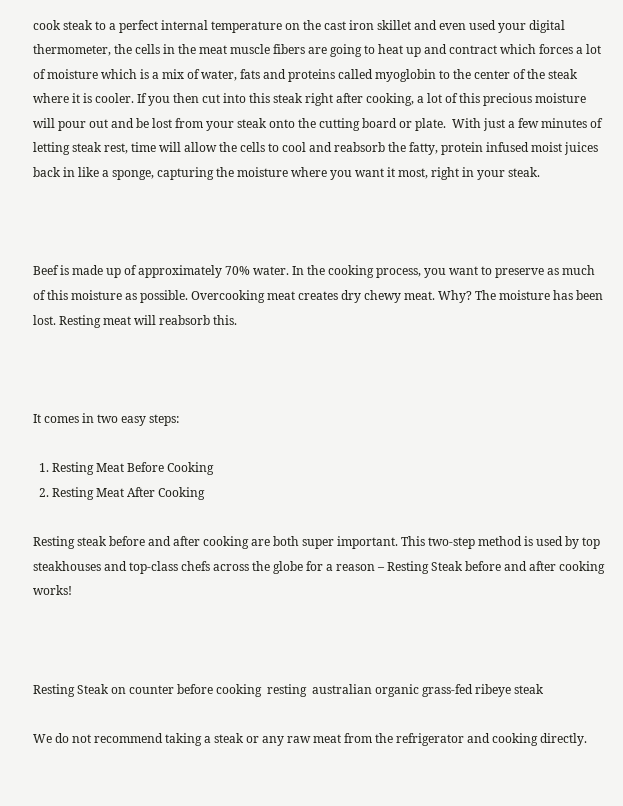cook steak to a perfect internal temperature on the cast iron skillet and even used your digital thermometer, the cells in the meat muscle fibers are going to heat up and contract which forces a lot of moisture which is a mix of water, fats and proteins called myoglobin to the center of the steak where it is cooler. If you then cut into this steak right after cooking, a lot of this precious moisture will pour out and be lost from your steak onto the cutting board or plate.  With just a few minutes of letting steak rest, time will allow the cells to cool and reabsorb the fatty, protein infused moist juices back in like a sponge, capturing the moisture where you want it most, right in your steak.



Beef is made up of approximately 70% water. In the cooking process, you want to preserve as much of this moisture as possible. Overcooking meat creates dry chewy meat. Why? The moisture has been lost. Resting meat will reabsorb this.



It comes in two easy steps:

  1. Resting Meat Before Cooking
  2. Resting Meat After Cooking

Resting steak before and after cooking are both super important. This two-step method is used by top steakhouses and top-class chefs across the globe for a reason – Resting Steak before and after cooking works!



Resting Steak on counter before cooking  resting  australian organic grass-fed ribeye steak

We do not recommend taking a steak or any raw meat from the refrigerator and cooking directly.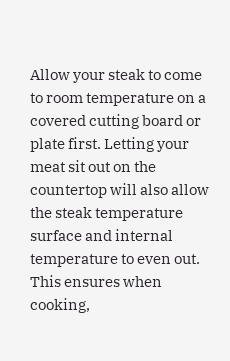Allow your steak to come to room temperature on a covered cutting board or plate first. Letting your meat sit out on the countertop will also allow the steak temperature surface and internal temperature to even out. This ensures when cooking,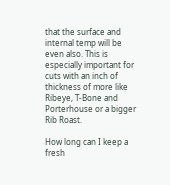that the surface and internal temp will be even also. This is especially important for cuts with an inch of thickness of more like Ribeye, T-Bone and Porterhouse or a bigger Rib Roast.

How long can I keep a fresh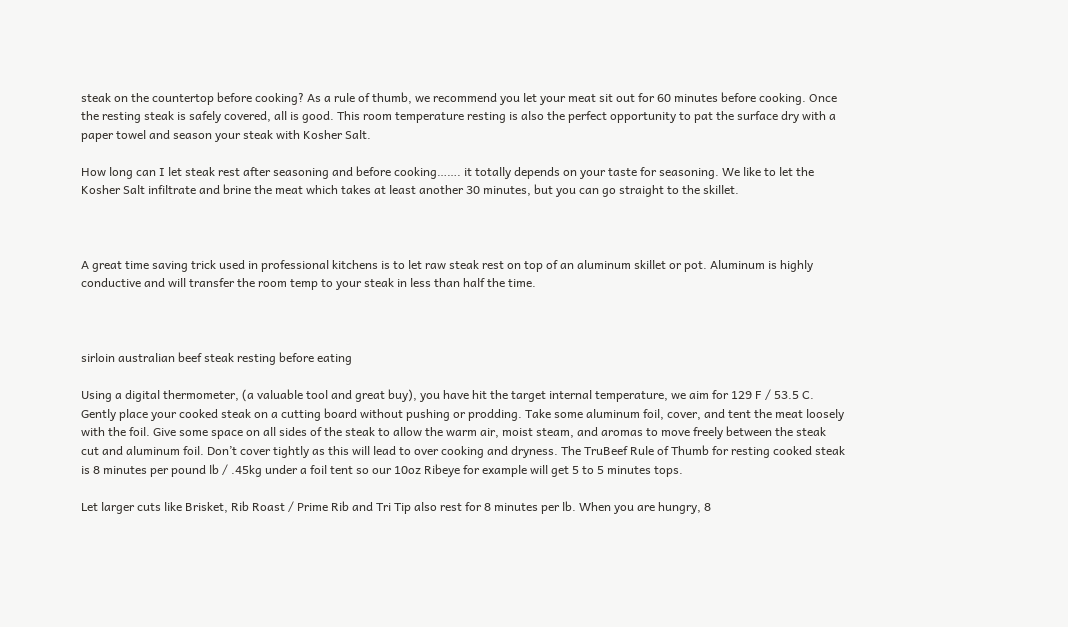steak on the countertop before cooking? As a rule of thumb, we recommend you let your meat sit out for 60 minutes before cooking. Once the resting steak is safely covered, all is good. This room temperature resting is also the perfect opportunity to pat the surface dry with a paper towel and season your steak with Kosher Salt.

How long can I let steak rest after seasoning and before cooking……. it totally depends on your taste for seasoning. We like to let the Kosher Salt infiltrate and brine the meat which takes at least another 30 minutes, but you can go straight to the skillet.



A great time saving trick used in professional kitchens is to let raw steak rest on top of an aluminum skillet or pot. Aluminum is highly conductive and will transfer the room temp to your steak in less than half the time.



sirloin australian beef steak resting before eating

Using a digital thermometer, (a valuable tool and great buy), you have hit the target internal temperature, we aim for 129 F / 53.5 C. Gently place your cooked steak on a cutting board without pushing or prodding. Take some aluminum foil, cover, and tent the meat loosely with the foil. Give some space on all sides of the steak to allow the warm air, moist steam, and aromas to move freely between the steak cut and aluminum foil. Don’t cover tightly as this will lead to over cooking and dryness. The TruBeef Rule of Thumb for resting cooked steak is 8 minutes per pound lb / .45kg under a foil tent so our 10oz Ribeye for example will get 5 to 5 minutes tops.

Let larger cuts like Brisket, Rib Roast / Prime Rib and Tri Tip also rest for 8 minutes per lb. When you are hungry, 8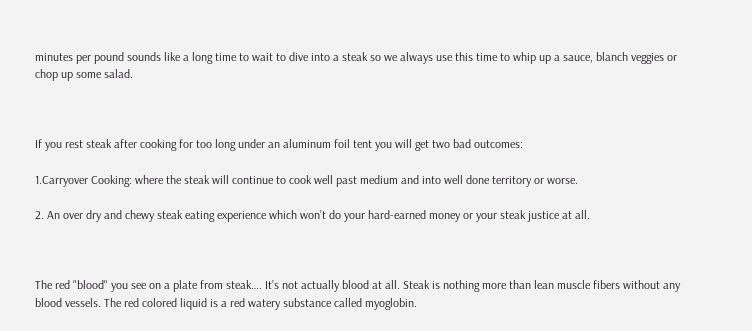minutes per pound sounds like a long time to wait to dive into a steak so we always use this time to whip up a sauce, blanch veggies or chop up some salad.



If you rest steak after cooking for too long under an aluminum foil tent you will get two bad outcomes:

1.Carryover Cooking: where the steak will continue to cook well past medium and into well done territory or worse.

2. An over dry and chewy steak eating experience which won’t do your hard-earned money or your steak justice at all.



The red "blood" you see on a plate from steak…. It’s not actually blood at all. Steak is nothing more than lean muscle fibers without any blood vessels. The red colored liquid is a red watery substance called myoglobin.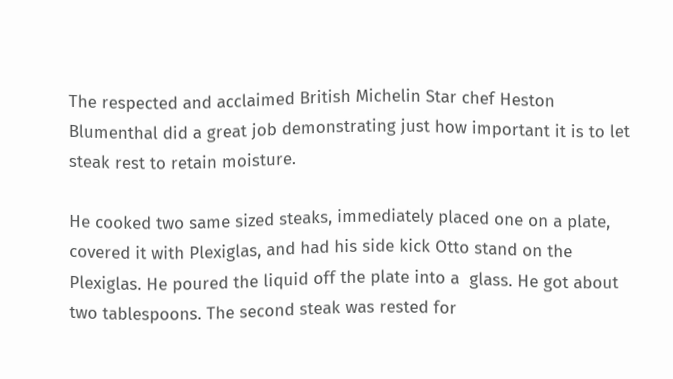The respected and acclaimed British Michelin Star chef Heston Blumenthal did a great job demonstrating just how important it is to let steak rest to retain moisture.

He cooked two same sized steaks, immediately placed one on a plate, covered it with Plexiglas, and had his side kick Otto stand on the Plexiglas. He poured the liquid off the plate into a  glass. He got about two tablespoons. The second steak was rested for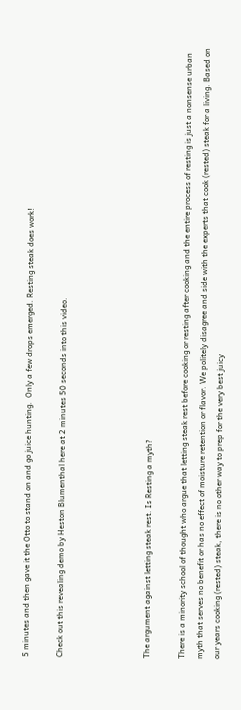5 minutes and then gave it the Otto to stand on and go juice hunting.  Only a few drops emerged. Resting steak does work!

Check out this revealing demo by Heston Blumenthal here at 2 minutes 50 seconds into this video.




The argument against letting steak rest. Is Resting a myth?

There is a minority school of thought who argue that letting steak rest before cooking or resting after cooking and the entire process of resting is just a nonsense urban myth that serves no benefit or has no effect of moisture retention or flavor. We politely disagree and side with the experts that cook (rested) steak for a living. Based on our years cooking (rested) steak, there is no other way to prep for the very best juicy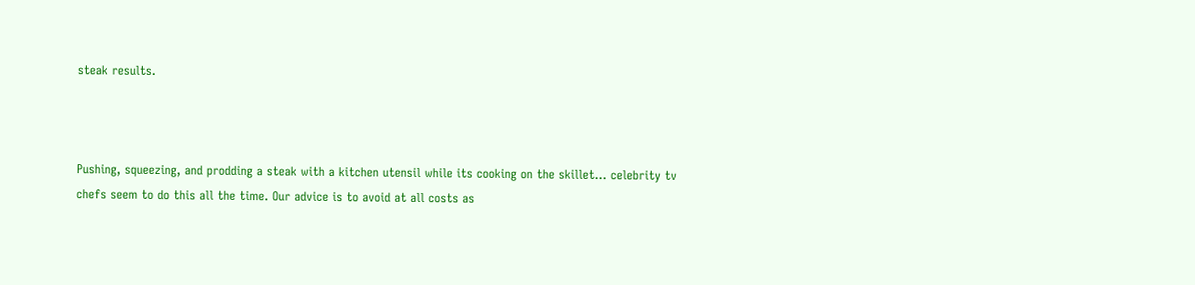steak results.



Pushing, squeezing, and prodding a steak with a kitchen utensil while its cooking on the skillet… celebrity tv chefs seem to do this all the time. Our advice is to avoid at all costs as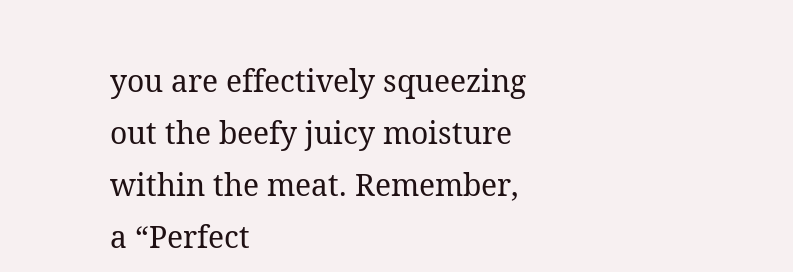you are effectively squeezing out the beefy juicy moisture within the meat. Remember, a “Perfect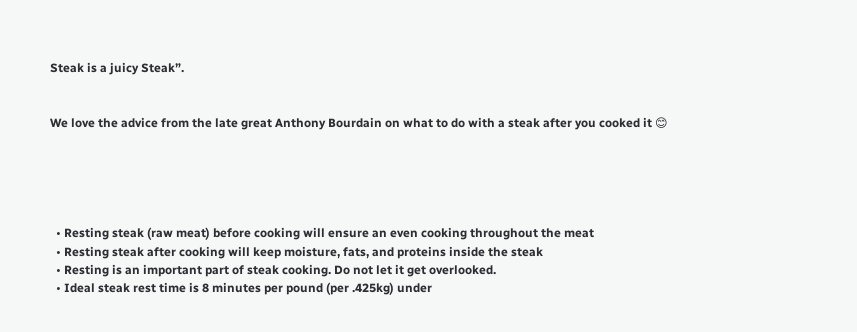Steak is a juicy Steak”.


We love the advice from the late great Anthony Bourdain on what to do with a steak after you cooked it 😊





  • Resting steak (raw meat) before cooking will ensure an even cooking throughout the meat
  • Resting steak after cooking will keep moisture, fats, and proteins inside the steak
  • Resting is an important part of steak cooking. Do not let it get overlooked.
  • Ideal steak rest time is 8 minutes per pound (per .425kg) under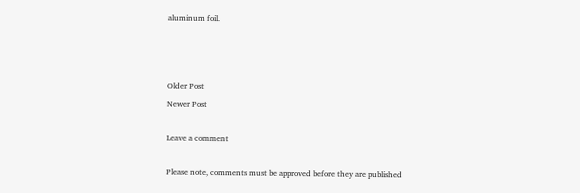aluminum foil.



Older Post
Newer Post

Leave a comment

Please note, comments must be approved before they are published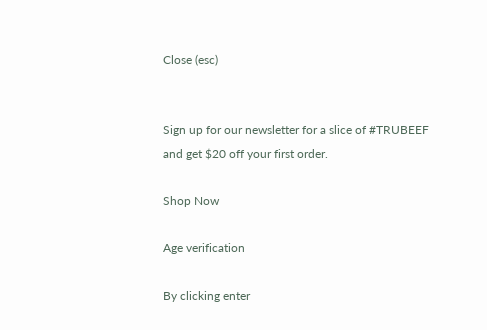Close (esc)


Sign up for our newsletter for a slice of #TRUBEEF and get $20 off your first order.

Shop Now

Age verification

By clicking enter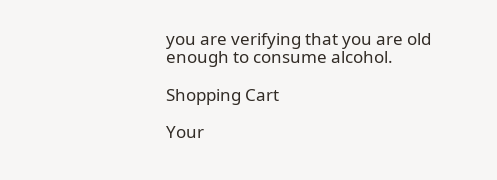you are verifying that you are old enough to consume alcohol.

Shopping Cart

Your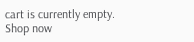cart is currently empty.
Shop now